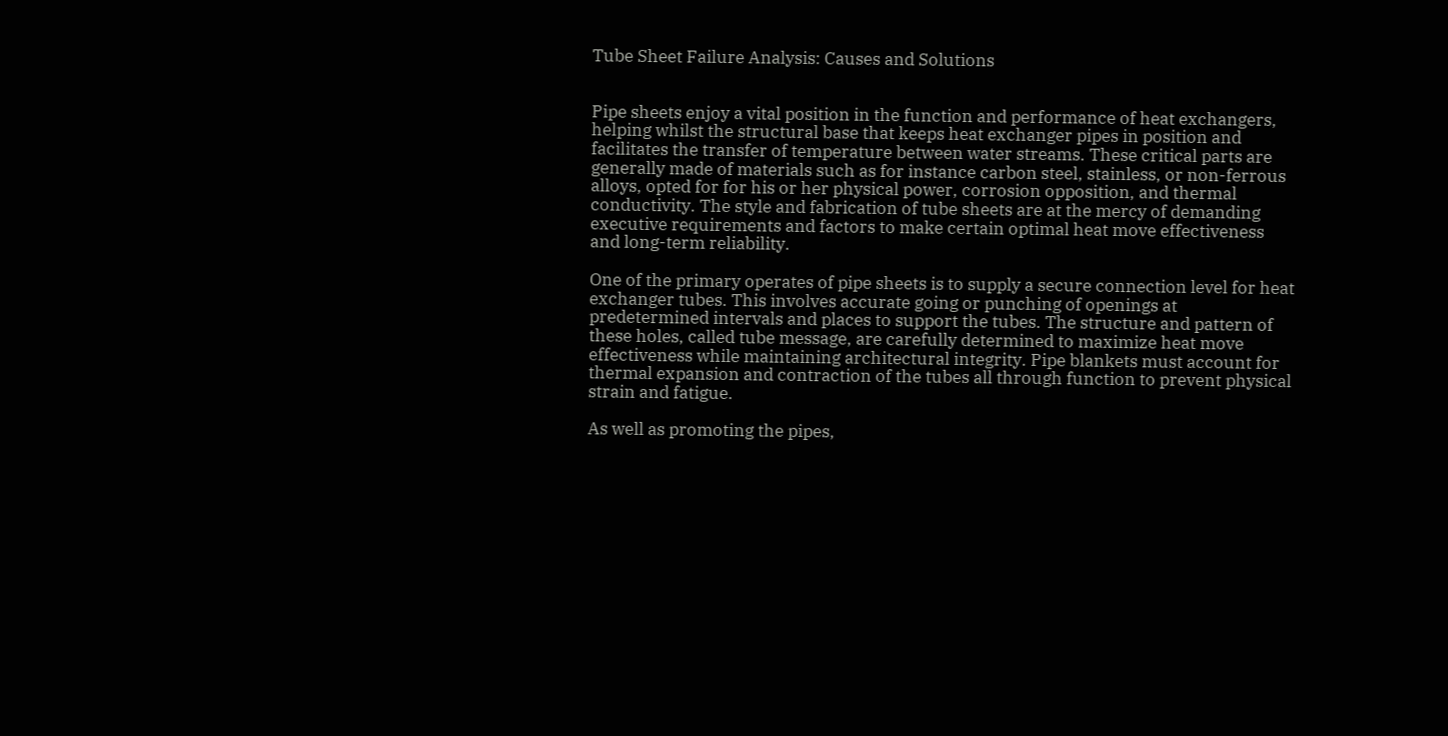Tube Sheet Failure Analysis: Causes and Solutions


Pipe sheets enjoy a vital position in the function and performance of heat exchangers, helping whilst the structural base that keeps heat exchanger pipes in position and facilitates the transfer of temperature between water streams. These critical parts are generally made of materials such as for instance carbon steel, stainless, or non-ferrous alloys, opted for for his or her physical power, corrosion opposition, and thermal conductivity. The style and fabrication of tube sheets are at the mercy of demanding executive requirements and factors to make certain optimal heat move effectiveness and long-term reliability.

One of the primary operates of pipe sheets is to supply a secure connection level for heat exchanger tubes. This involves accurate going or punching of openings at predetermined intervals and places to support the tubes. The structure and pattern of these holes, called tube message, are carefully determined to maximize heat move effectiveness while maintaining architectural integrity. Pipe blankets must account for thermal expansion and contraction of the tubes all through function to prevent physical strain and fatigue.

As well as promoting the pipes,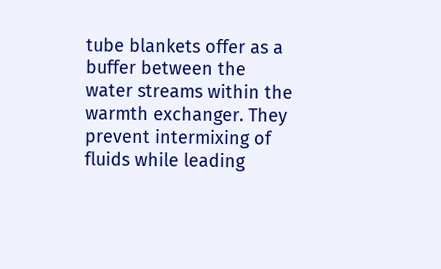tube blankets offer as a buffer between the water streams within the warmth exchanger. They prevent intermixing of fluids while leading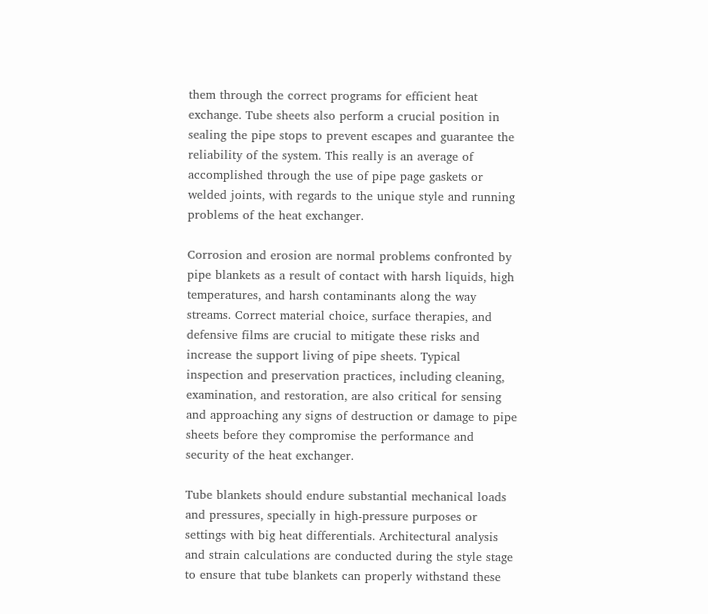them through the correct programs for efficient heat exchange. Tube sheets also perform a crucial position in sealing the pipe stops to prevent escapes and guarantee the reliability of the system. This really is an average of accomplished through the use of pipe page gaskets or welded joints, with regards to the unique style and running problems of the heat exchanger.

Corrosion and erosion are normal problems confronted by pipe blankets as a result of contact with harsh liquids, high temperatures, and harsh contaminants along the way streams. Correct material choice, surface therapies, and defensive films are crucial to mitigate these risks and increase the support living of pipe sheets. Typical inspection and preservation practices, including cleaning, examination, and restoration, are also critical for sensing and approaching any signs of destruction or damage to pipe sheets before they compromise the performance and security of the heat exchanger.

Tube blankets should endure substantial mechanical loads and pressures, specially in high-pressure purposes or settings with big heat differentials. Architectural analysis and strain calculations are conducted during the style stage to ensure that tube blankets can properly withstand these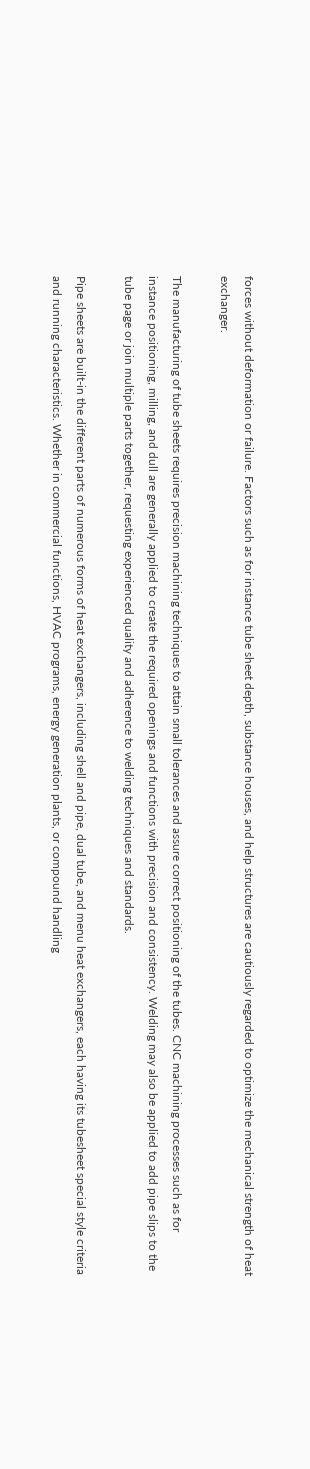forces without deformation or failure. Factors such as for instance tube sheet depth, substance houses, and help structures are cautiously regarded to optimize the mechanical strength of heat exchanger.

The manufacturing of tube sheets requires precision machining techniques to attain small tolerances and assure correct positioning of the tubes. CNC machining processes such as for instance positioning, milling, and dull are generally applied to create the required openings and functions with precision and consistency. Welding may also be applied to add pipe slips to the tube page or join multiple parts together, requesting experienced quality and adherence to welding techniques and standards.

Pipe sheets are built-in the different parts of numerous forms of heat exchangers, including shell and pipe, dual tube, and menu heat exchangers, each having its tubesheet special style criteria and running characteristics. Whether in commercial functions, HVAC programs, energy generation plants, or compound handling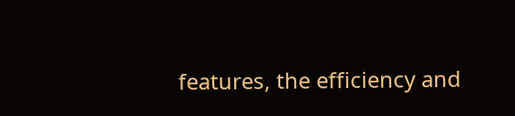features, the efficiency and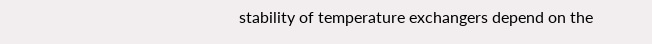stability of temperature exchangers depend on the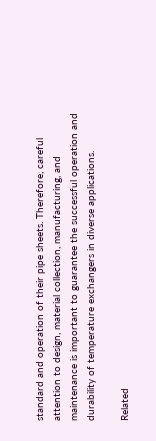standard and operation of their pipe sheets. Therefore, careful attention to design, material collection, manufacturing, and maintenance is important to guarantee the successful operation and durability of temperature exchangers in diverse applications.

Related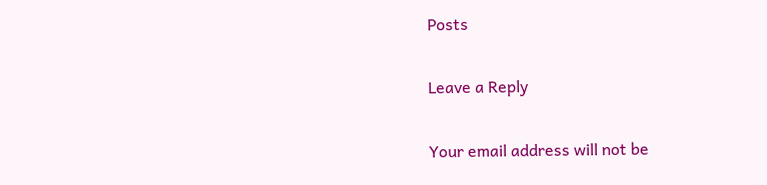Posts

Leave a Reply

Your email address will not be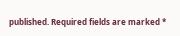published. Required fields are marked *